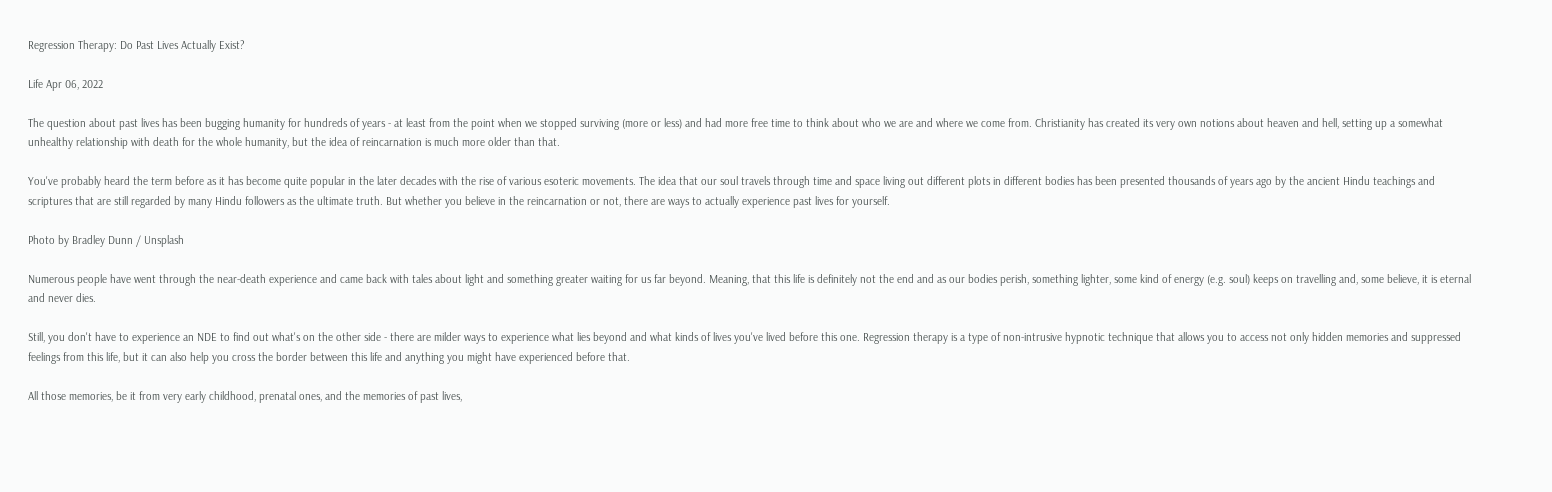Regression Therapy: Do Past Lives Actually Exist?

Life Apr 06, 2022

The question about past lives has been bugging humanity for hundreds of years - at least from the point when we stopped surviving (more or less) and had more free time to think about who we are and where we come from. Christianity has created its very own notions about heaven and hell, setting up a somewhat unhealthy relationship with death for the whole humanity, but the idea of reincarnation is much more older than that.

You've probably heard the term before as it has become quite popular in the later decades with the rise of various esoteric movements. The idea that our soul travels through time and space living out different plots in different bodies has been presented thousands of years ago by the ancient Hindu teachings and scriptures that are still regarded by many Hindu followers as the ultimate truth. But whether you believe in the reincarnation or not, there are ways to actually experience past lives for yourself.

Photo by Bradley Dunn / Unsplash

Numerous people have went through the near-death experience and came back with tales about light and something greater waiting for us far beyond. Meaning, that this life is definitely not the end and as our bodies perish, something lighter, some kind of energy (e.g. soul) keeps on travelling and, some believe, it is eternal and never dies.

Still, you don't have to experience an NDE to find out what's on the other side - there are milder ways to experience what lies beyond and what kinds of lives you've lived before this one. Regression therapy is a type of non-intrusive hypnotic technique that allows you to access not only hidden memories and suppressed feelings from this life, but it can also help you cross the border between this life and anything you might have experienced before that.

All those memories, be it from very early childhood, prenatal ones, and the memories of past lives,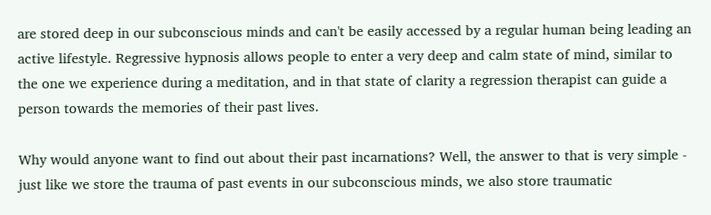are stored deep in our subconscious minds and can't be easily accessed by a regular human being leading an active lifestyle. Regressive hypnosis allows people to enter a very deep and calm state of mind, similar to the one we experience during a meditation, and in that state of clarity a regression therapist can guide a person towards the memories of their past lives.

Why would anyone want to find out about their past incarnations? Well, the answer to that is very simple - just like we store the trauma of past events in our subconscious minds, we also store traumatic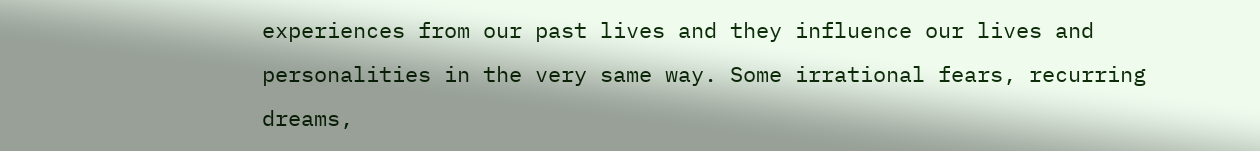experiences from our past lives and they influence our lives and personalities in the very same way. Some irrational fears, recurring dreams,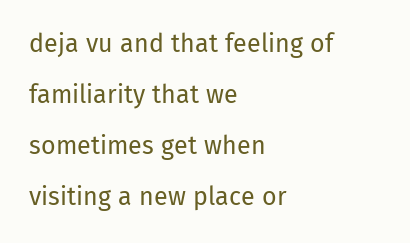deja vu and that feeling of familiarity that we sometimes get when visiting a new place or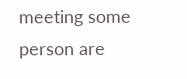meeting some person are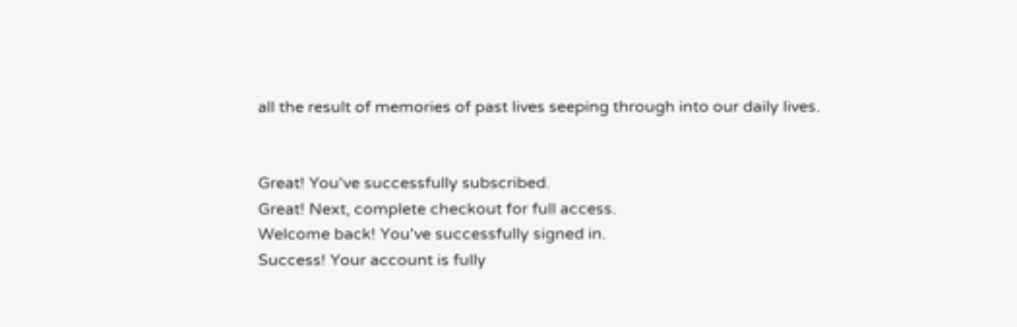all the result of memories of past lives seeping through into our daily lives.


Great! You've successfully subscribed.
Great! Next, complete checkout for full access.
Welcome back! You've successfully signed in.
Success! Your account is fully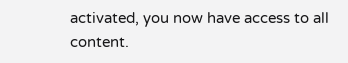activated, you now have access to all content.